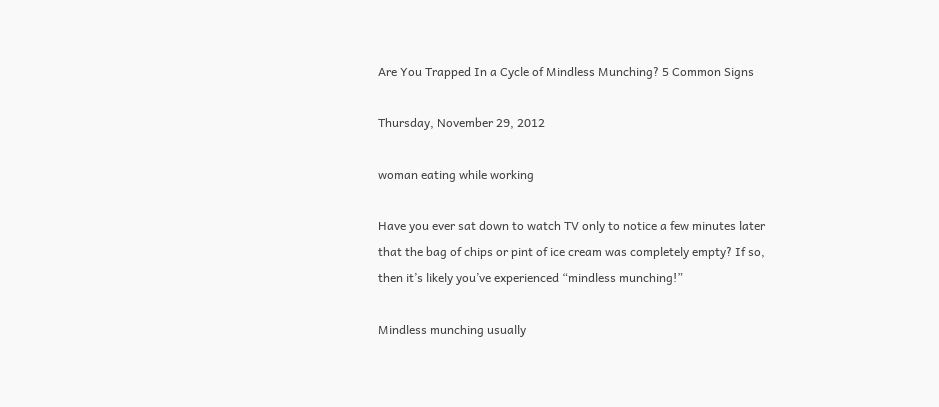Are You Trapped In a Cycle of Mindless Munching? 5 Common Signs

Thursday, November 29, 2012

woman eating while working

Have you ever sat down to watch TV only to notice a few minutes later that the bag of chips or pint of ice cream was completely empty? If so, then it’s likely you’ve experienced “mindless munching!”

Mindless munching usually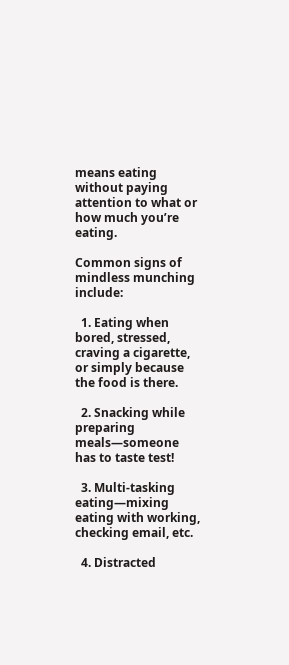means eating without paying attention to what or how much you’re eating.

Common signs of mindless munching include:

  1. Eating when bored, stressed, craving a cigarette, or simply because the food is there.

  2. Snacking while preparing meals—someone has to taste test!

  3. Multi-tasking eating—mixing eating with working, checking email, etc.

  4. Distracted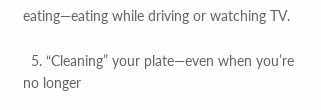eating—eating while driving or watching TV.

  5. “Cleaning” your plate—even when you’re no longer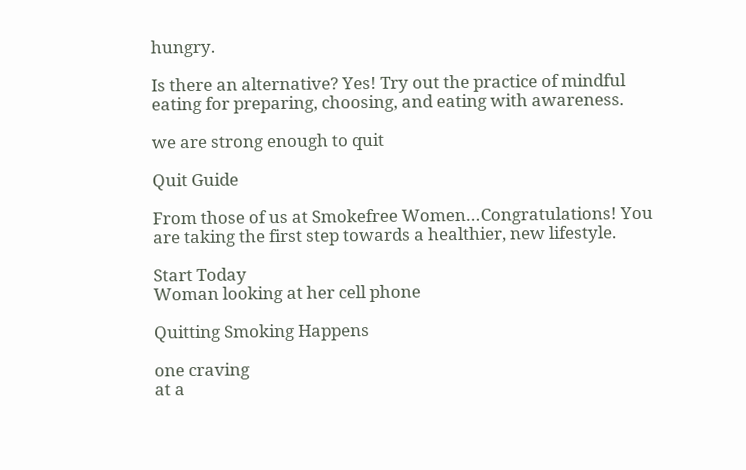hungry.

Is there an alternative? Yes! Try out the practice of mindful eating for preparing, choosing, and eating with awareness.

we are strong enough to quit

Quit Guide

From those of us at Smokefree Women…Congratulations! You are taking the first step towards a healthier, new lifestyle.

Start Today
Woman looking at her cell phone

Quitting Smoking Happens

one craving
at a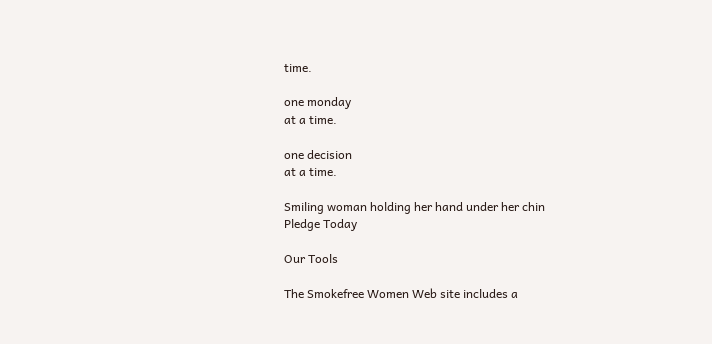time.

one monday
at a time.

one decision
at a time.

Smiling woman holding her hand under her chin
Pledge Today

Our Tools

The Smokefree Women Web site includes a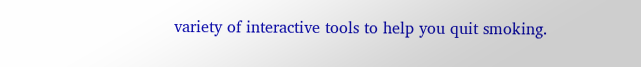variety of interactive tools to help you quit smoking.